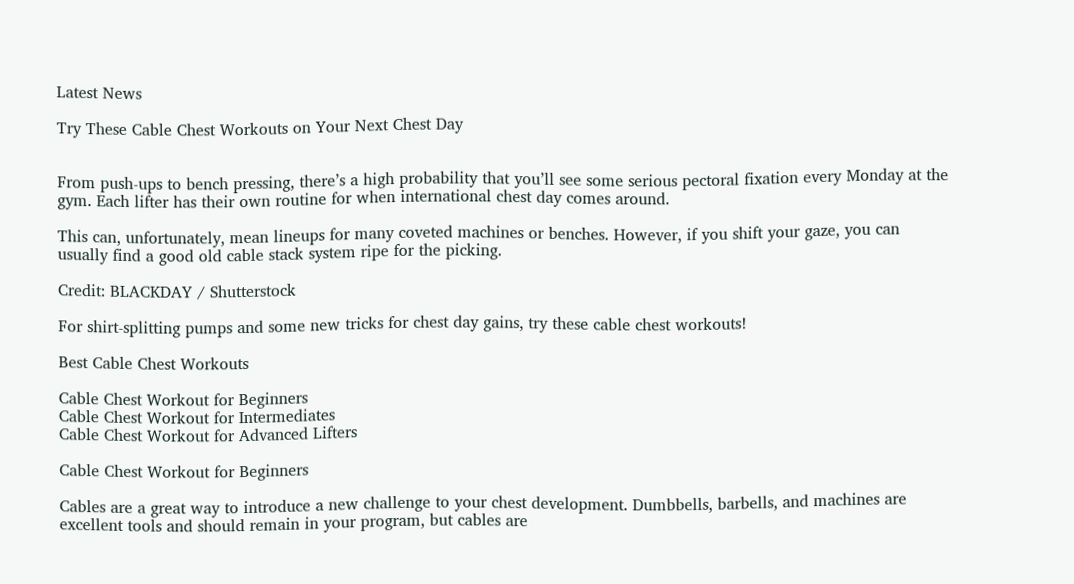Latest News

Try These Cable Chest Workouts on Your Next Chest Day


From push-ups to bench pressing, there’s a high probability that you’ll see some serious pectoral fixation every Monday at the gym. Each lifter has their own routine for when international chest day comes around.

This can, unfortunately, mean lineups for many coveted machines or benches. However, if you shift your gaze, you can usually find a good old cable stack system ripe for the picking.

Credit: BLACKDAY / Shutterstock

For shirt-splitting pumps and some new tricks for chest day gains, try these cable chest workouts!

Best Cable Chest Workouts

Cable Chest Workout for Beginners
Cable Chest Workout for Intermediates
Cable Chest Workout for Advanced Lifters

Cable Chest Workout for Beginners

Cables are a great way to introduce a new challenge to your chest development. Dumbbells, barbells, and machines are excellent tools and should remain in your program, but cables are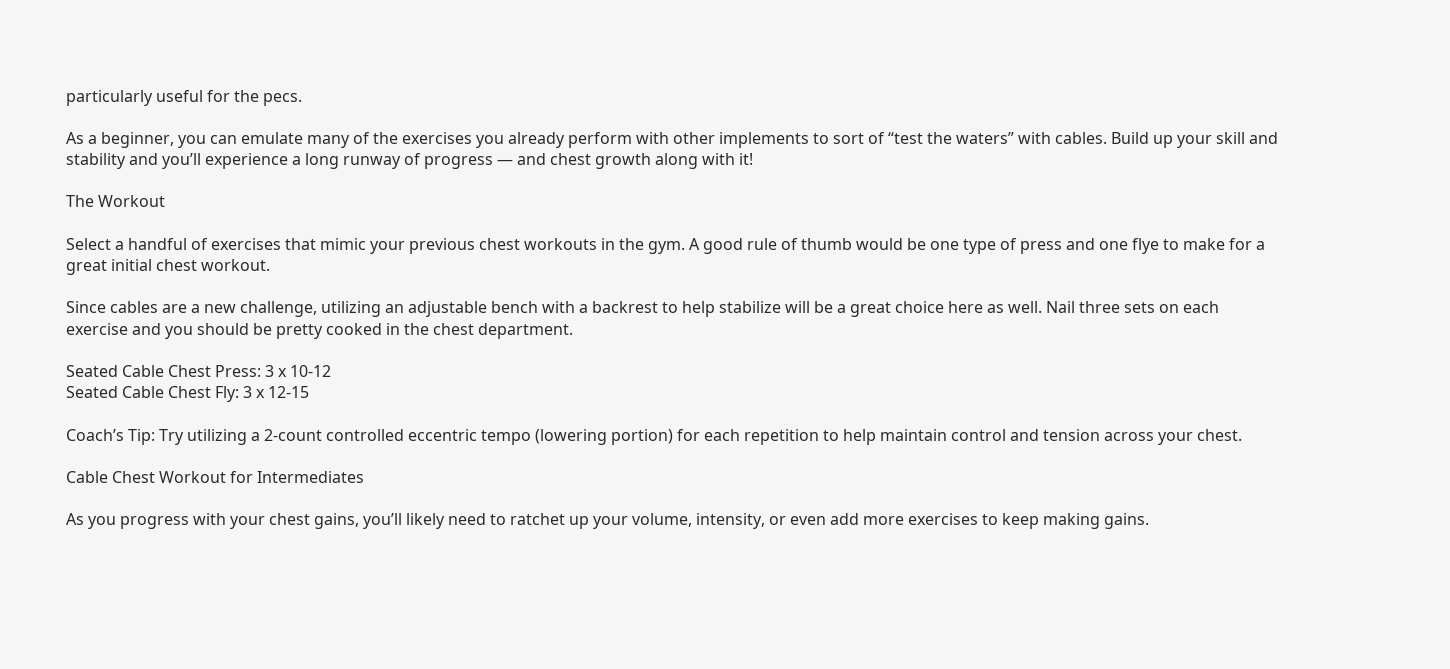particularly useful for the pecs.

As a beginner, you can emulate many of the exercises you already perform with other implements to sort of “test the waters” with cables. Build up your skill and stability and you’ll experience a long runway of progress — and chest growth along with it!

The Workout

Select a handful of exercises that mimic your previous chest workouts in the gym. A good rule of thumb would be one type of press and one flye to make for a great initial chest workout.

Since cables are a new challenge, utilizing an adjustable bench with a backrest to help stabilize will be a great choice here as well. Nail three sets on each exercise and you should be pretty cooked in the chest department.

Seated Cable Chest Press: 3 x 10-12
Seated Cable Chest Fly: 3 x 12-15

Coach’s Tip: Try utilizing a 2-count controlled eccentric tempo (lowering portion) for each repetition to help maintain control and tension across your chest.

Cable Chest Workout for Intermediates

As you progress with your chest gains, you’ll likely need to ratchet up your volume, intensity, or even add more exercises to keep making gains.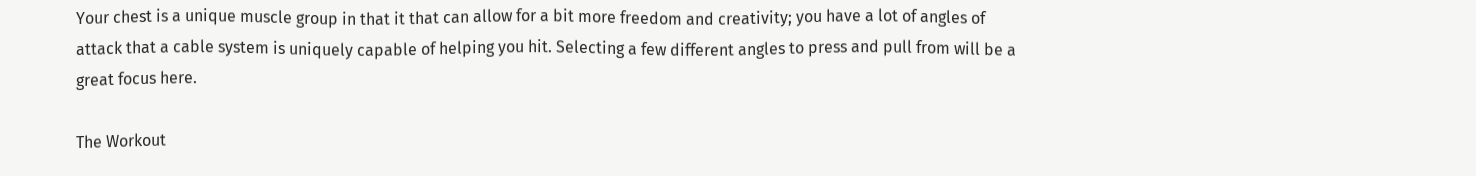Your chest is a unique muscle group in that it that can allow for a bit more freedom and creativity; you have a lot of angles of attack that a cable system is uniquely capable of helping you hit. Selecting a few different angles to press and pull from will be a great focus here.

The Workout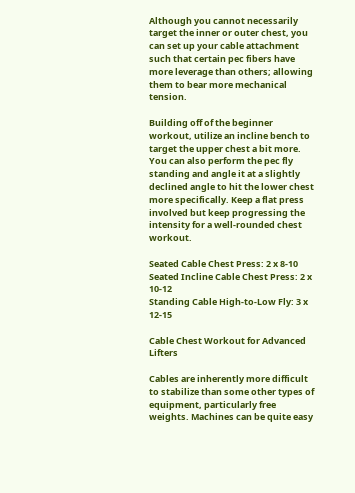Although you cannot necessarily target the inner or outer chest, you can set up your cable attachment such that certain pec fibers have more leverage than others; allowing them to bear more mechanical tension.

Building off of the beginner workout, utilize an incline bench to target the upper chest a bit more. You can also perform the pec fly standing and angle it at a slightly declined angle to hit the lower chest more specifically. Keep a flat press involved but keep progressing the intensity for a well-rounded chest workout.

Seated Cable Chest Press: 2 x 8-10
Seated Incline Cable Chest Press: 2 x 10-12
Standing Cable High-to-Low Fly: 3 x 12-15

Cable Chest Workout for Advanced Lifters

Cables are inherently more difficult to stabilize than some other types of equipment, particularly free weights. Machines can be quite easy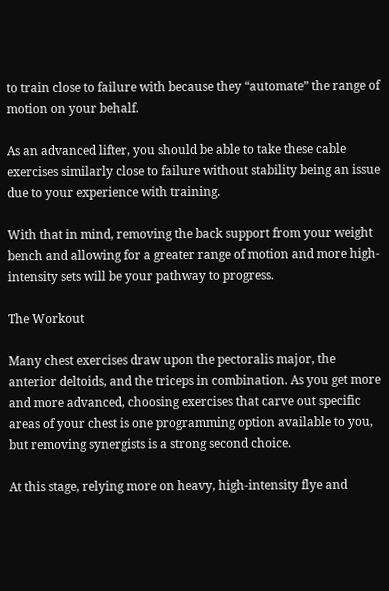to train close to failure with because they “automate” the range of motion on your behalf.

As an advanced lifter, you should be able to take these cable exercises similarly close to failure without stability being an issue due to your experience with training.

With that in mind, removing the back support from your weight bench and allowing for a greater range of motion and more high-intensity sets will be your pathway to progress.

The Workout

Many chest exercises draw upon the pectoralis major, the anterior deltoids, and the triceps in combination. As you get more and more advanced, choosing exercises that carve out specific areas of your chest is one programming option available to you, but removing synergists is a strong second choice.

At this stage, relying more on heavy, high-intensity flye and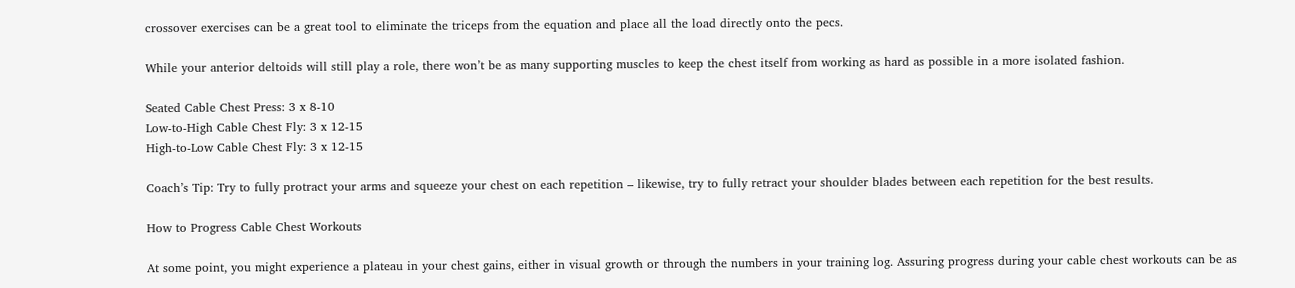crossover exercises can be a great tool to eliminate the triceps from the equation and place all the load directly onto the pecs.

While your anterior deltoids will still play a role, there won’t be as many supporting muscles to keep the chest itself from working as hard as possible in a more isolated fashion.

Seated Cable Chest Press: 3 x 8-10
Low-to-High Cable Chest Fly: 3 x 12-15
High-to-Low Cable Chest Fly: 3 x 12-15

Coach’s Tip: Try to fully protract your arms and squeeze your chest on each repetition – likewise, try to fully retract your shoulder blades between each repetition for the best results.

How to Progress Cable Chest Workouts

At some point, you might experience a plateau in your chest gains, either in visual growth or through the numbers in your training log. Assuring progress during your cable chest workouts can be as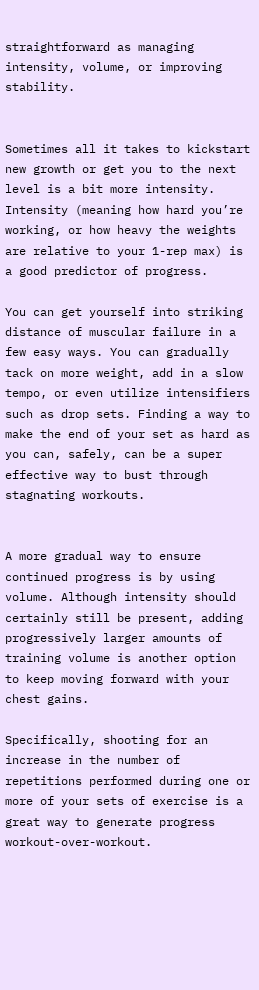straightforward as managing intensity, volume, or improving stability.


Sometimes all it takes to kickstart new growth or get you to the next level is a bit more intensity. Intensity (meaning how hard you’re working, or how heavy the weights are relative to your 1-rep max) is a good predictor of progress.

You can get yourself into striking distance of muscular failure in a few easy ways. You can gradually tack on more weight, add in a slow tempo, or even utilize intensifiers such as drop sets. Finding a way to make the end of your set as hard as you can, safely, can be a super effective way to bust through stagnating workouts.


A more gradual way to ensure continued progress is by using volume. Although intensity should certainly still be present, adding progressively larger amounts of training volume is another option to keep moving forward with your chest gains.

Specifically, shooting for an increase in the number of repetitions performed during one or more of your sets of exercise is a great way to generate progress workout-over-workout.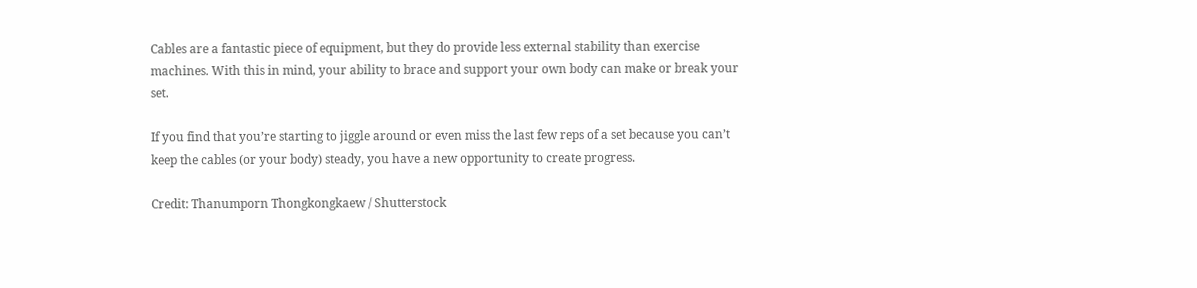Cables are a fantastic piece of equipment, but they do provide less external stability than exercise machines. With this in mind, your ability to brace and support your own body can make or break your set.

If you find that you’re starting to jiggle around or even miss the last few reps of a set because you can’t keep the cables (or your body) steady, you have a new opportunity to create progress.

Credit: Thanumporn Thongkongkaew / Shutterstock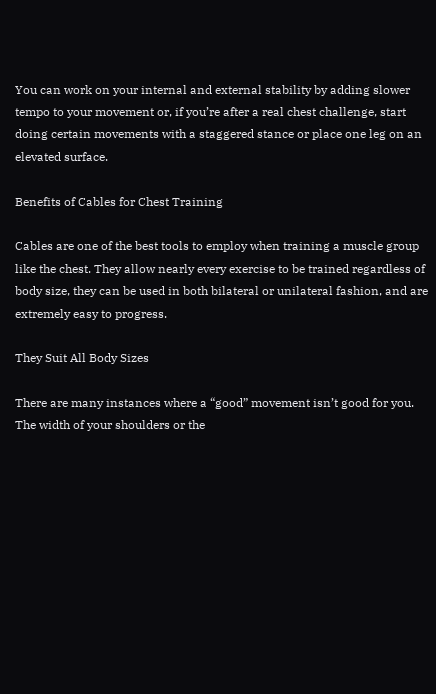You can work on your internal and external stability by adding slower tempo to your movement or, if you’re after a real chest challenge, start doing certain movements with a staggered stance or place one leg on an elevated surface.

Benefits of Cables for Chest Training

Cables are one of the best tools to employ when training a muscle group like the chest. They allow nearly every exercise to be trained regardless of body size, they can be used in both bilateral or unilateral fashion, and are extremely easy to progress.

They Suit All Body Sizes

There are many instances where a “good” movement isn’t good for you. The width of your shoulders or the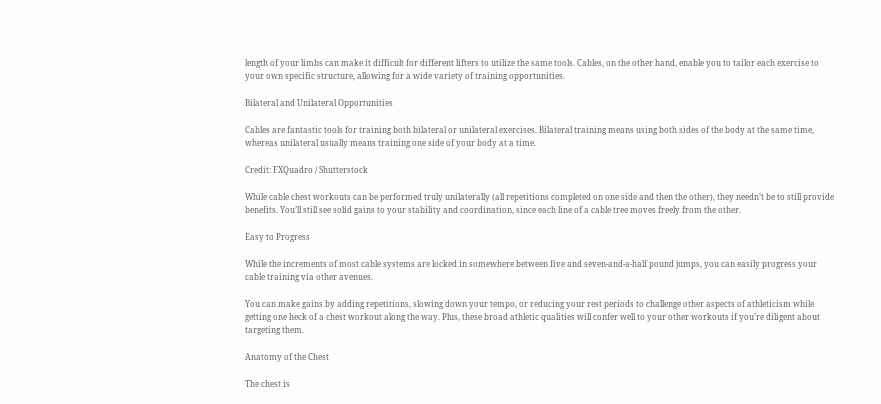length of your limbs can make it difficult for different lifters to utilize the same tools. Cables, on the other hand, enable you to tailor each exercise to your own specific structure, allowing for a wide variety of training opportunities.

Bilateral and Unilateral Opportunities

Cables are fantastic tools for training both bilateral or unilateral exercises. Bilateral training means using both sides of the body at the same time, whereas unilateral usually means training one side of your body at a time.

Credit: FXQuadro / Shutterstock

While cable chest workouts can be performed truly unilaterally (all repetitions completed on one side and then the other), they needn’t be to still provide benefits. You’ll still see solid gains to your stability and coordination, since each line of a cable tree moves freely from the other.

Easy to Progress

While the increments of most cable systems are locked in somewhere between five and seven-and-a-half pound jumps, you can easily progress your cable training via other avenues.

You can make gains by adding repetitions, slowing down your tempo, or reducing your rest periods to challenge other aspects of athleticism while getting one heck of a chest workout along the way. Plus, these broad athletic qualities will confer well to your other workouts if you’re diligent about targeting them.

Anatomy of the Chest

The chest is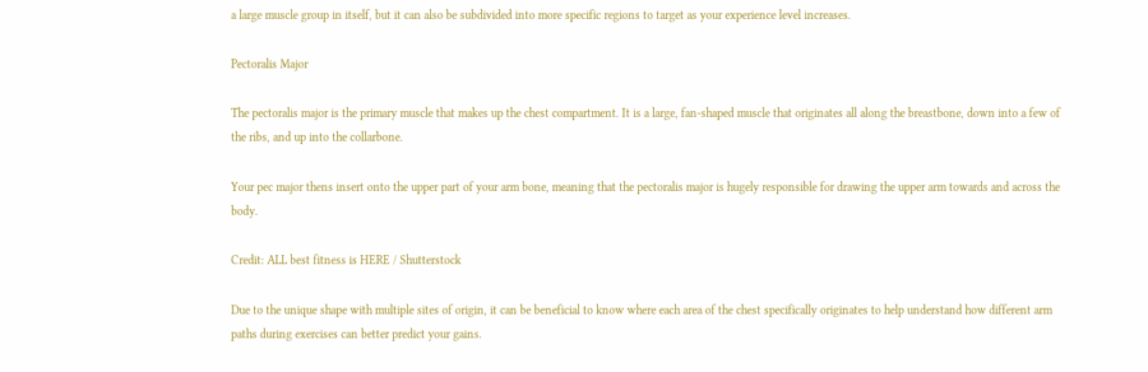a large muscle group in itself, but it can also be subdivided into more specific regions to target as your experience level increases.

Pectoralis Major

The pectoralis major is the primary muscle that makes up the chest compartment. It is a large, fan-shaped muscle that originates all along the breastbone, down into a few of the ribs, and up into the collarbone.

Your pec major thens insert onto the upper part of your arm bone, meaning that the pectoralis major is hugely responsible for drawing the upper arm towards and across the body.

Credit: ALL best fitness is HERE / Shutterstock

Due to the unique shape with multiple sites of origin, it can be beneficial to know where each area of the chest specifically originates to help understand how different arm paths during exercises can better predict your gains.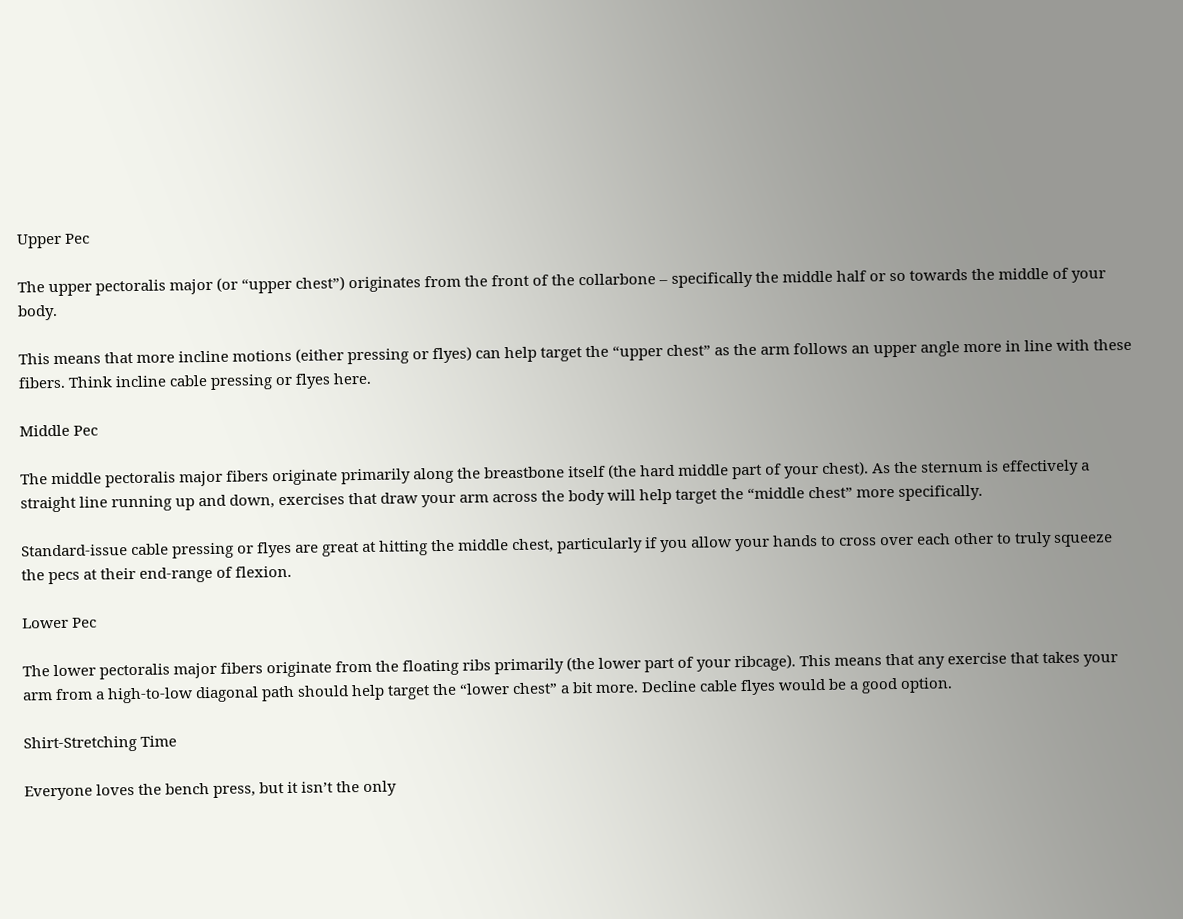Upper Pec

The upper pectoralis major (or “upper chest”) originates from the front of the collarbone – specifically the middle half or so towards the middle of your body.

This means that more incline motions (either pressing or flyes) can help target the “upper chest” as the arm follows an upper angle more in line with these fibers. Think incline cable pressing or flyes here.

Middle Pec

The middle pectoralis major fibers originate primarily along the breastbone itself (the hard middle part of your chest). As the sternum is effectively a straight line running up and down, exercises that draw your arm across the body will help target the “middle chest” more specifically.

Standard-issue cable pressing or flyes are great at hitting the middle chest, particularly if you allow your hands to cross over each other to truly squeeze the pecs at their end-range of flexion.

Lower Pec

The lower pectoralis major fibers originate from the floating ribs primarily (the lower part of your ribcage). This means that any exercise that takes your arm from a high-to-low diagonal path should help target the “lower chest” a bit more. Decline cable flyes would be a good option.

Shirt-Stretching Time

Everyone loves the bench press, but it isn’t the only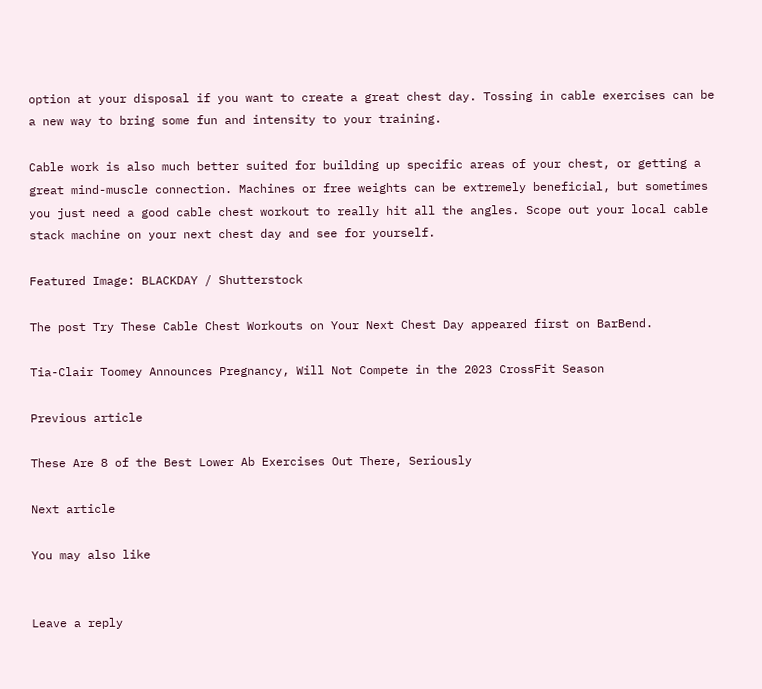option at your disposal if you want to create a great chest day. Tossing in cable exercises can be a new way to bring some fun and intensity to your training.

Cable work is also much better suited for building up specific areas of your chest, or getting a great mind-muscle connection. Machines or free weights can be extremely beneficial, but sometimes you just need a good cable chest workout to really hit all the angles. Scope out your local cable stack machine on your next chest day and see for yourself.

Featured Image: BLACKDAY / Shutterstock

The post Try These Cable Chest Workouts on Your Next Chest Day appeared first on BarBend.

Tia-Clair Toomey Announces Pregnancy, Will Not Compete in the 2023 CrossFit Season

Previous article

These Are 8 of the Best Lower Ab Exercises Out There, Seriously

Next article

You may also like


Leave a reply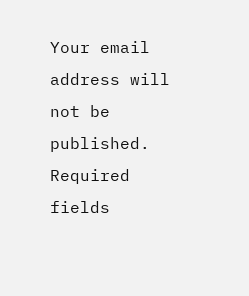Your email address will not be published. Required fields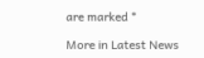are marked *

More in Latest News